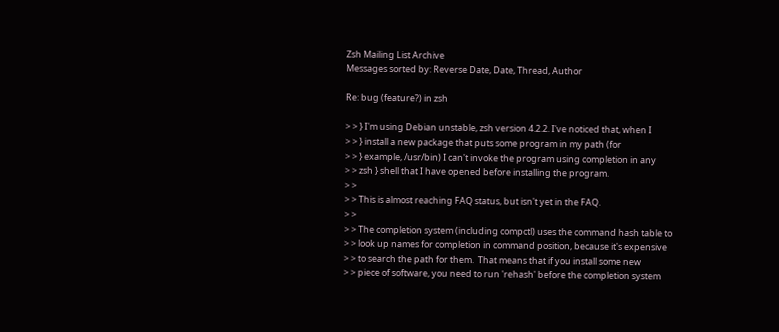Zsh Mailing List Archive
Messages sorted by: Reverse Date, Date, Thread, Author

Re: bug (feature?) in zsh

> > } I'm using Debian unstable, zsh version 4.2.2. I've noticed that, when I
> > } install a new package that puts some program in my path (for
> > } example, /usr/bin) I can't invoke the program using completion in any
> > zsh } shell that I have opened before installing the program.
> >
> > This is almost reaching FAQ status, but isn't yet in the FAQ.
> >
> > The completion system (including compctl) uses the command hash table to
> > look up names for completion in command position, because it's expensive
> > to search the path for them.  That means that if you install some new
> > piece of software, you need to run 'rehash' before the completion system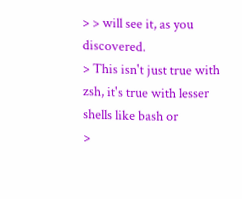> > will see it, as you discovered.
> This isn't just true with zsh, it's true with lesser shells like bash or
>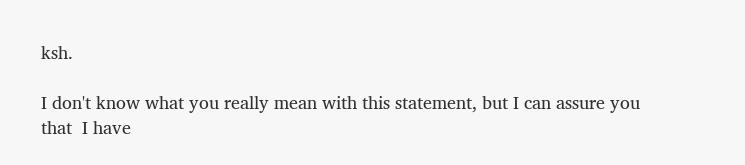ksh.

I don't know what you really mean with this statement, but I can assure you
that  I have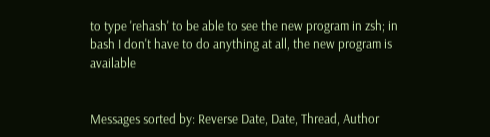to type 'rehash' to be able to see the new program in zsh; in
bash I don't have to do anything at all, the new program is available


Messages sorted by: Reverse Date, Date, Thread, Author